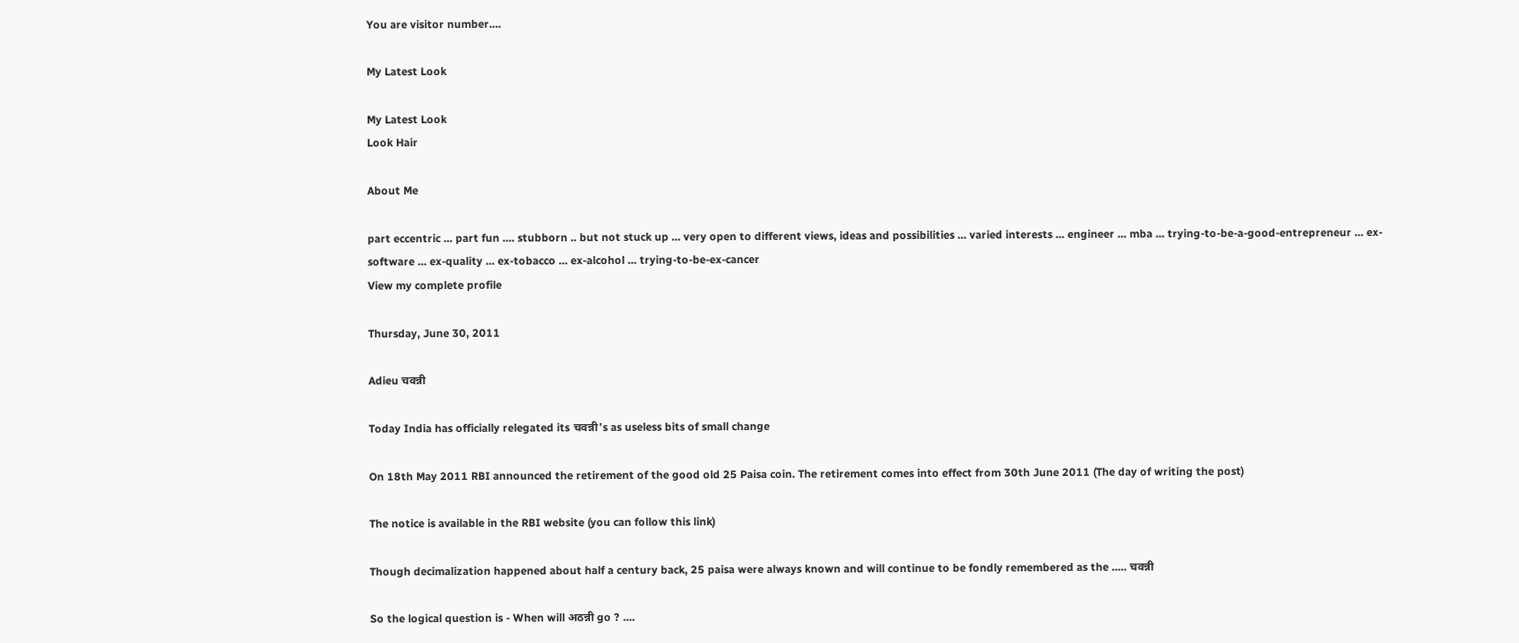You are visitor number....

My Latest Look

My Latest Look
Look Hair

About Me

part eccentric ... part fun .... stubborn .. but not stuck up ... very open to different views, ideas and possibilities ... varied interests ... engineer ... mba ... trying-to-be-a-good-entrepreneur ... ex-software ... ex-quality ... ex-tobacco ... ex-alcohol ... trying-to-be-ex-cancer
View my complete profile

Thursday, June 30, 2011

Adieu चवन्नी

Today India has officially relegated its चवन्नी's as useless bits of small change

On 18th May 2011 RBI announced the retirement of the good old 25 Paisa coin. The retirement comes into effect from 30th June 2011 (The day of writing the post)

The notice is available in the RBI website (you can follow this link)

Though decimalization happened about half a century back, 25 paisa were always known and will continue to be fondly remembered as the ..... चवन्नी

So the logical question is - When will अठन्नी go ? ....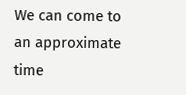We can come to an approximate time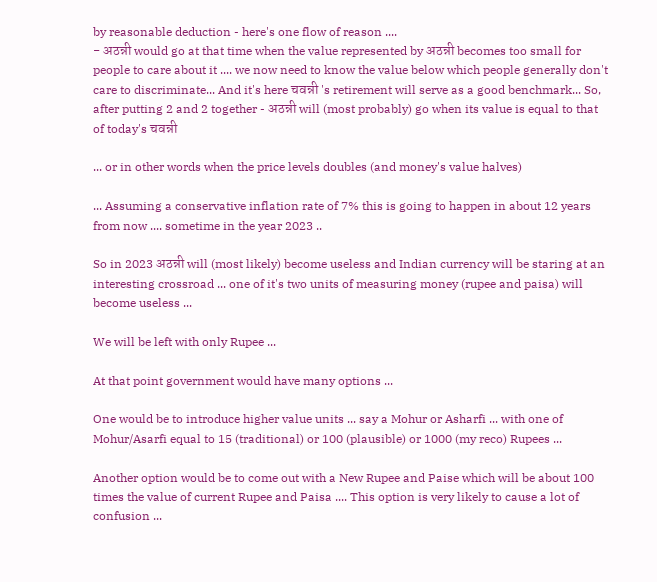by reasonable deduction - here's one flow of reason ....
- अठन्नी would go at that time when the value represented by अठन्नी becomes too small for people to care about it .... we now need to know the value below which people generally don't care to discriminate... And it's here चवन्नी 's retirement will serve as a good benchmark... So, after putting 2 and 2 together - अठन्नी will (most probably) go when its value is equal to that of today's चवन्नी

... or in other words when the price levels doubles (and money's value halves)

... Assuming a conservative inflation rate of 7% this is going to happen in about 12 years from now .... sometime in the year 2023 ..

So in 2023 अठन्नी will (most likely) become useless and Indian currency will be staring at an interesting crossroad ... one of it's two units of measuring money (rupee and paisa) will become useless ...

We will be left with only Rupee ...

At that point government would have many options ...

One would be to introduce higher value units ... say a Mohur or Asharfi ... with one of Mohur/Asarfi equal to 15 (traditional) or 100 (plausible) or 1000 (my reco) Rupees ...

Another option would be to come out with a New Rupee and Paise which will be about 100 times the value of current Rupee and Paisa .... This option is very likely to cause a lot of confusion ...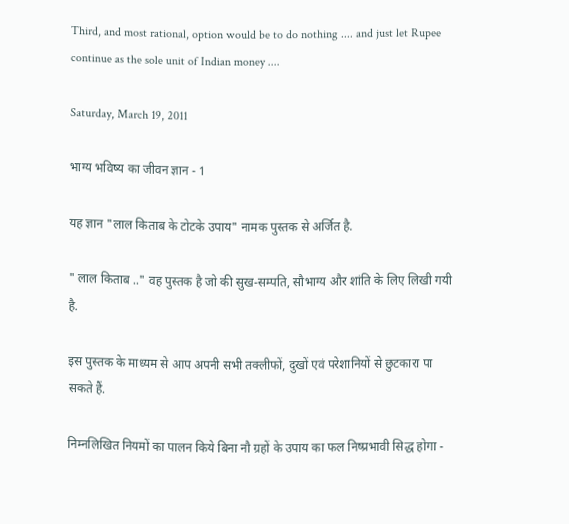Third, and most rational, option would be to do nothing .... and just let Rupee continue as the sole unit of Indian money ....

Saturday, March 19, 2011

भाग्य भविष्य का जीवन ज्ञान - 1

यह ज्ञान "लाल किताब के टोटके उपाय" नामक पुस्तक से अर्जित है.

" लाल किताब .." वह पुस्तक है जो की सुख-सम्पति, सौभाग्य और शांति के लिए लिखी गयी है.

इस पुस्तक के माध्यम से आप अपनी सभी तक्लीफों, दुखों एवं परेशानियों से छुटकारा पा सकते हैं.

निम्नलिखित नियमों का पालन किये बिना नौ ग्रहों के उपाय का फल निष्प्रभावी सिद्ध होगा -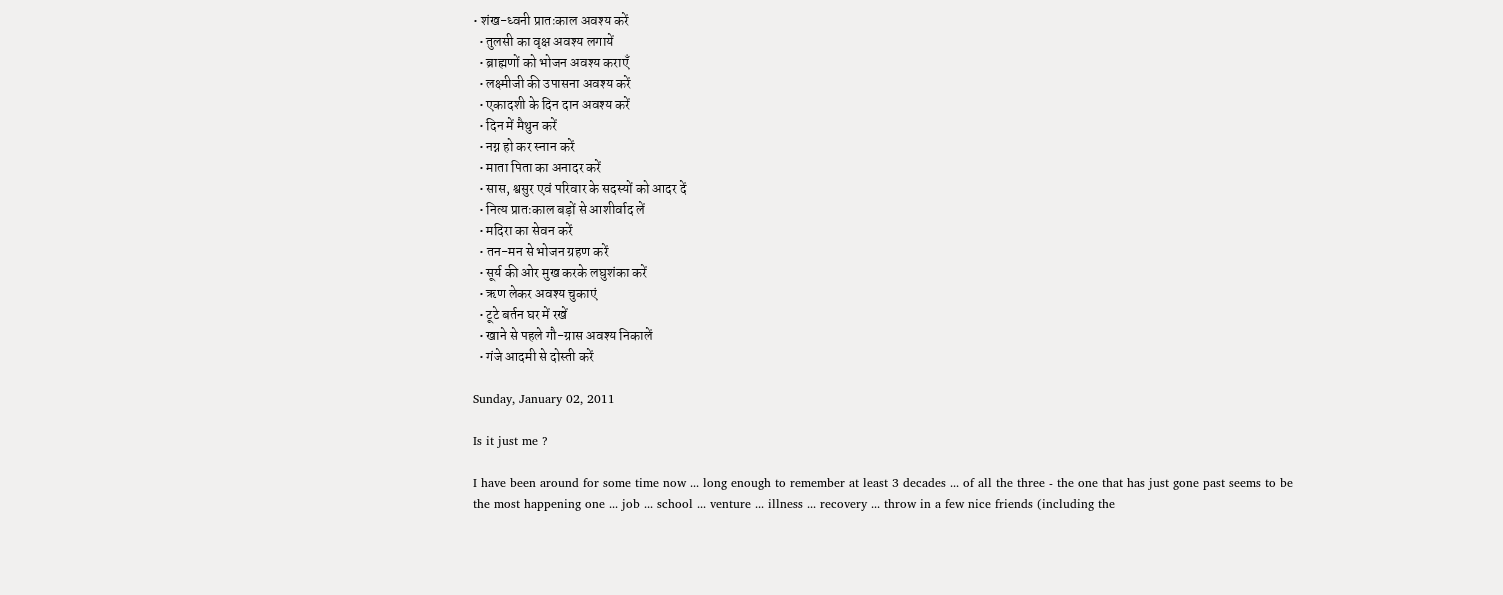• शंख-ध्वनी प्रातःकाल अवश्य करें
  • तुलसी का वृक्ष अवश्य लगायें
  • ब्राह्मणों को भोजन अवश्य कराएँ
  • लक्ष्मीजी की उपासना अवश्य करें
  • एकादशी के दिन दान अवश्य करें
  • दिन में मैथुन करें
  • नग्न हो कर स्नान करें
  • माता पिता का अनादर करें
  • सास, श्वसुर एवं परिवार के सदस्यों को आदर दें
  • नित्य प्रातःकाल बड़ों से आशीर्वाद लें
  • मदिरा का सेवन करें
  • तन-मन से भोजन ग्रहण करें
  • सूर्य की ओर मुख करके लघुशंका करें
  • ऋण लेकर अवश्य चुकाएं
  • टूटे बर्तन घर में रखें
  • खाने से पहले गौ-ग्रास अवश्य निकालें
  • गंजे आदमी से दोस्ती करें

Sunday, January 02, 2011

Is it just me ?

I have been around for some time now ... long enough to remember at least 3 decades ... of all the three - the one that has just gone past seems to be the most happening one ... job ... school ... venture ... illness ... recovery ... throw in a few nice friends (including the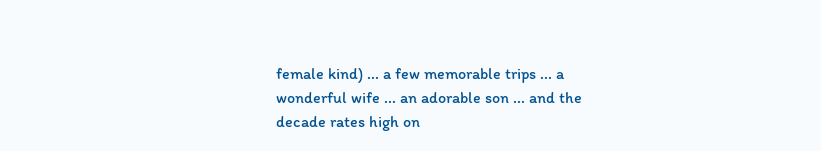female kind) ... a few memorable trips ... a wonderful wife ... an adorable son ... and the decade rates high on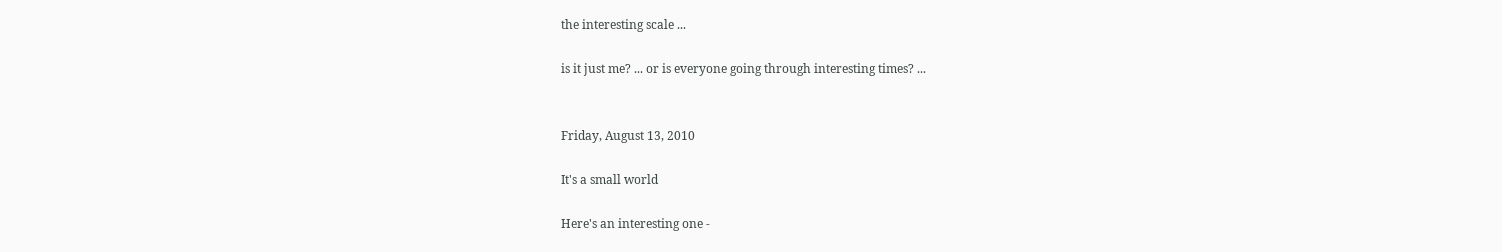the interesting scale ...

is it just me? ... or is everyone going through interesting times? ...


Friday, August 13, 2010

It's a small world

Here's an interesting one -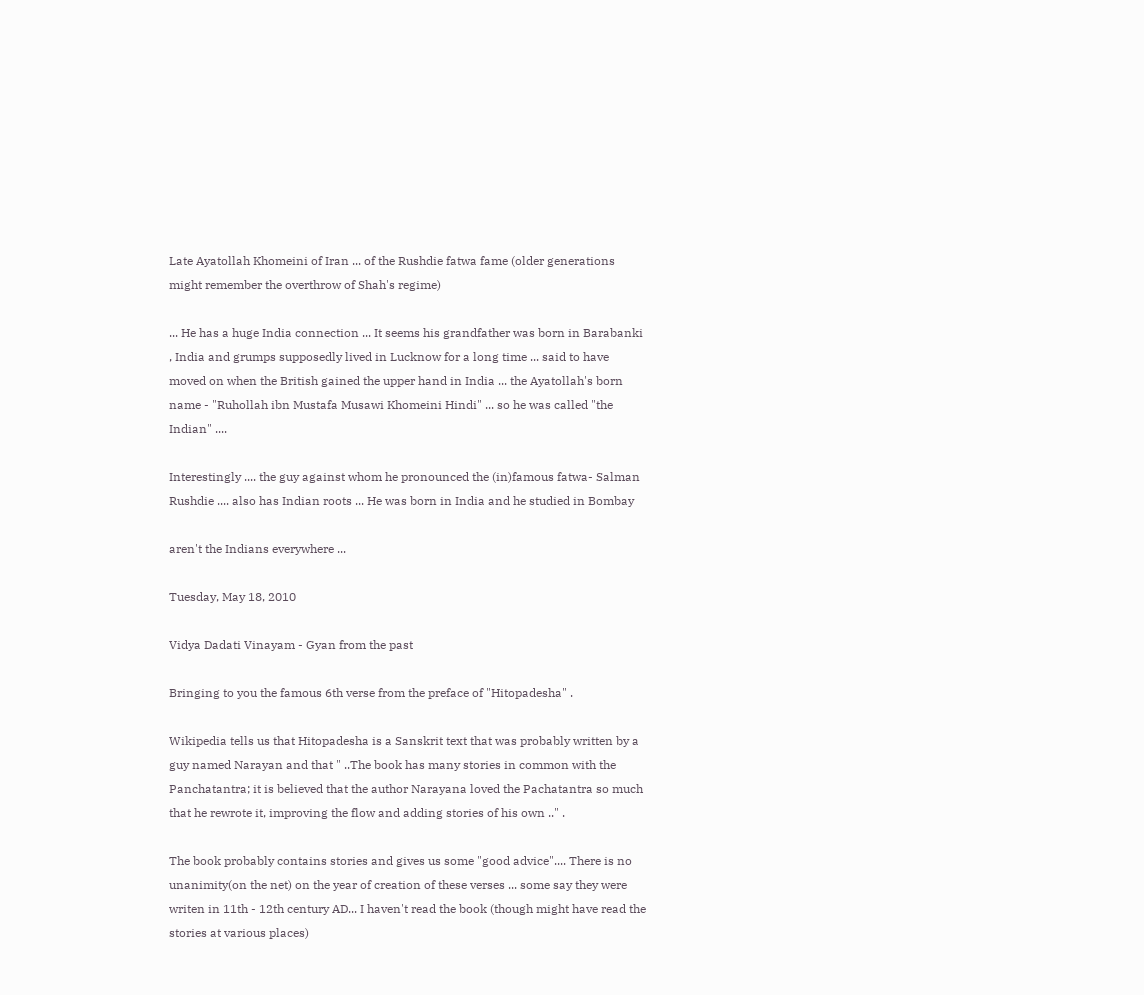Late Ayatollah Khomeini of Iran ... of the Rushdie fatwa fame (older generations might remember the overthrow of Shah's regime)

... He has a huge India connection ... It seems his grandfather was born in Barabanki , India and grumps supposedly lived in Lucknow for a long time ... said to have moved on when the British gained the upper hand in India ... the Ayatollah's born name - "Ruhollah ibn Mustafa Musawi Khomeini Hindi" ... so he was called "the Indian" ....

Interestingly .... the guy against whom he pronounced the (in)famous fatwa- Salman Rushdie .... also has Indian roots ... He was born in India and he studied in Bombay

aren't the Indians everywhere ...

Tuesday, May 18, 2010

Vidya Dadati Vinayam - Gyan from the past

Bringing to you the famous 6th verse from the preface of "Hitopadesha" .

Wikipedia tells us that Hitopadesha is a Sanskrit text that was probably written by a guy named Narayan and that " ..The book has many stories in common with the Panchatantra; it is believed that the author Narayana loved the Pachatantra so much that he rewrote it, improving the flow and adding stories of his own .." .

The book probably contains stories and gives us some "good advice".... There is no unanimity(on the net) on the year of creation of these verses ... some say they were writen in 11th - 12th century AD... I haven't read the book (though might have read the stories at various places)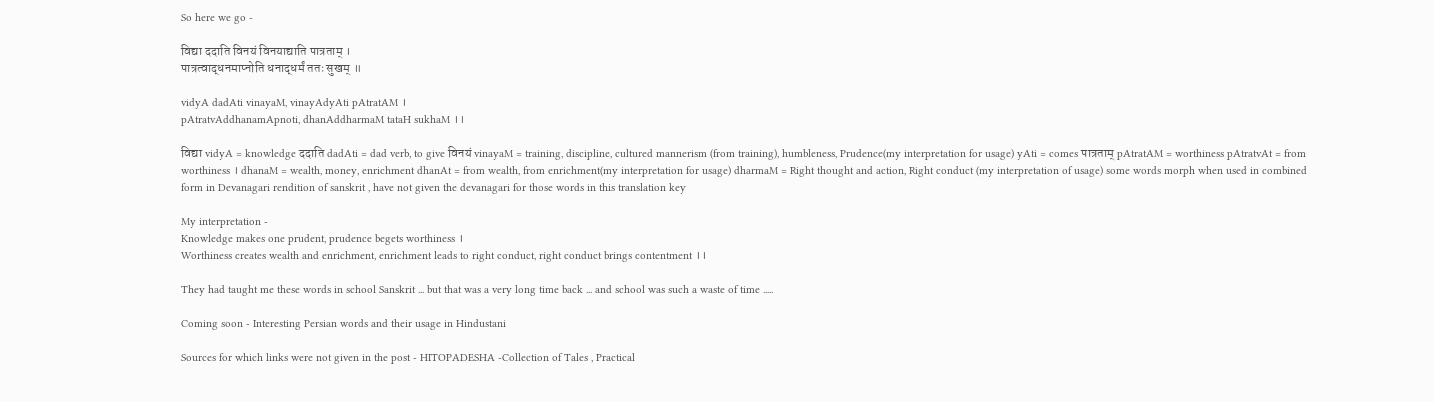So here we go -

विद्या ददाति विनयं विनयाद्याति पात्रताम् ।
पात्रत्वाद्धनमाप्नोति धनाद्धर्मं ततः सुखम् ॥

vidyA dadAti vinayaM, vinayAdyAti pAtratAM ।
pAtratvAddhanamApnoti, dhanAddharmaM tataH sukhaM ।।

विद्या vidyA = knowledge ददाति dadAti = dad verb, to give विनयं vinayaM = training, discipline, cultured mannerism (from training), humbleness, Prudence(my interpretation for usage) yAti = comes पात्रताम् pAtratAM = worthiness pAtratvAt = from worthiness । dhanaM = wealth, money, enrichment dhanAt = from wealth, from enrichment(my interpretation for usage) dharmaM = Right thought and action, Right conduct (my interpretation of usage) some words morph when used in combined form in Devanagari rendition of sanskrit , have not given the devanagari for those words in this translation key

My interpretation -
Knowledge makes one prudent, prudence begets worthiness ।
Worthiness creates wealth and enrichment, enrichment leads to right conduct, right conduct brings contentment ।।

They had taught me these words in school Sanskrit ... but that was a very long time back ... and school was such a waste of time .....

Coming soon - Interesting Persian words and their usage in Hindustani

Sources for which links were not given in the post - HITOPADESHA -Collection of Tales , Practical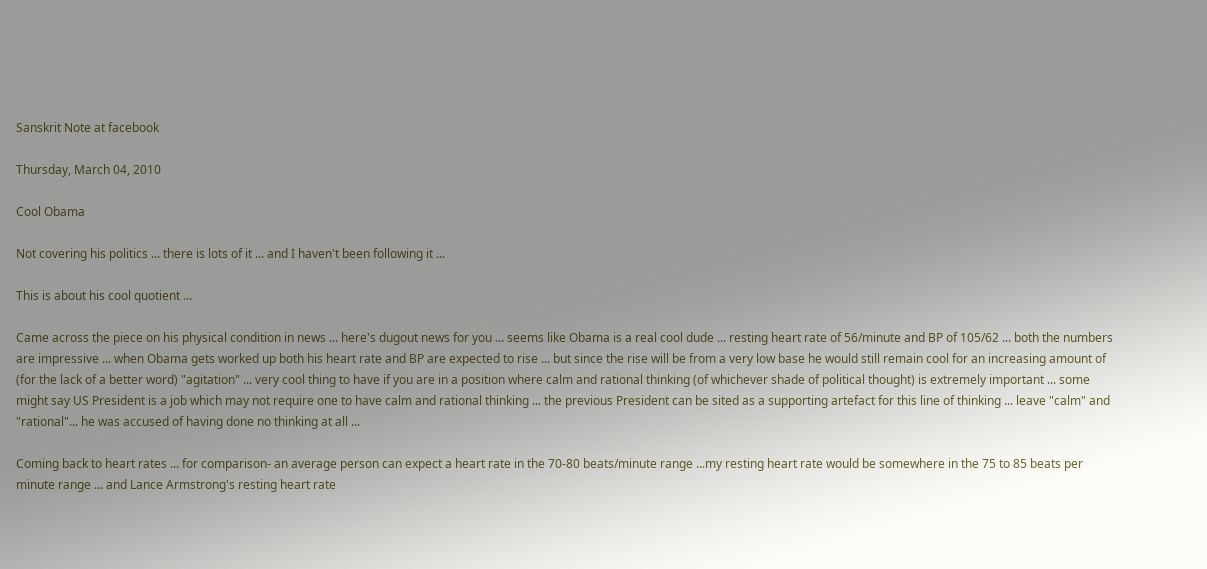Sanskrit Note at facebook

Thursday, March 04, 2010

Cool Obama

Not covering his politics ... there is lots of it ... and I haven't been following it ...

This is about his cool quotient ...

Came across the piece on his physical condition in news ... here's dugout news for you ... seems like Obama is a real cool dude ... resting heart rate of 56/minute and BP of 105/62 ... both the numbers are impressive ... when Obama gets worked up both his heart rate and BP are expected to rise ... but since the rise will be from a very low base he would still remain cool for an increasing amount of (for the lack of a better word) "agitation" ... very cool thing to have if you are in a position where calm and rational thinking (of whichever shade of political thought) is extremely important ... some might say US President is a job which may not require one to have calm and rational thinking ... the previous President can be sited as a supporting artefact for this line of thinking ... leave "calm" and "rational"... he was accused of having done no thinking at all ...

Coming back to heart rates ... for comparison- an average person can expect a heart rate in the 70-80 beats/minute range ...my resting heart rate would be somewhere in the 75 to 85 beats per minute range ... and Lance Armstrong's resting heart rate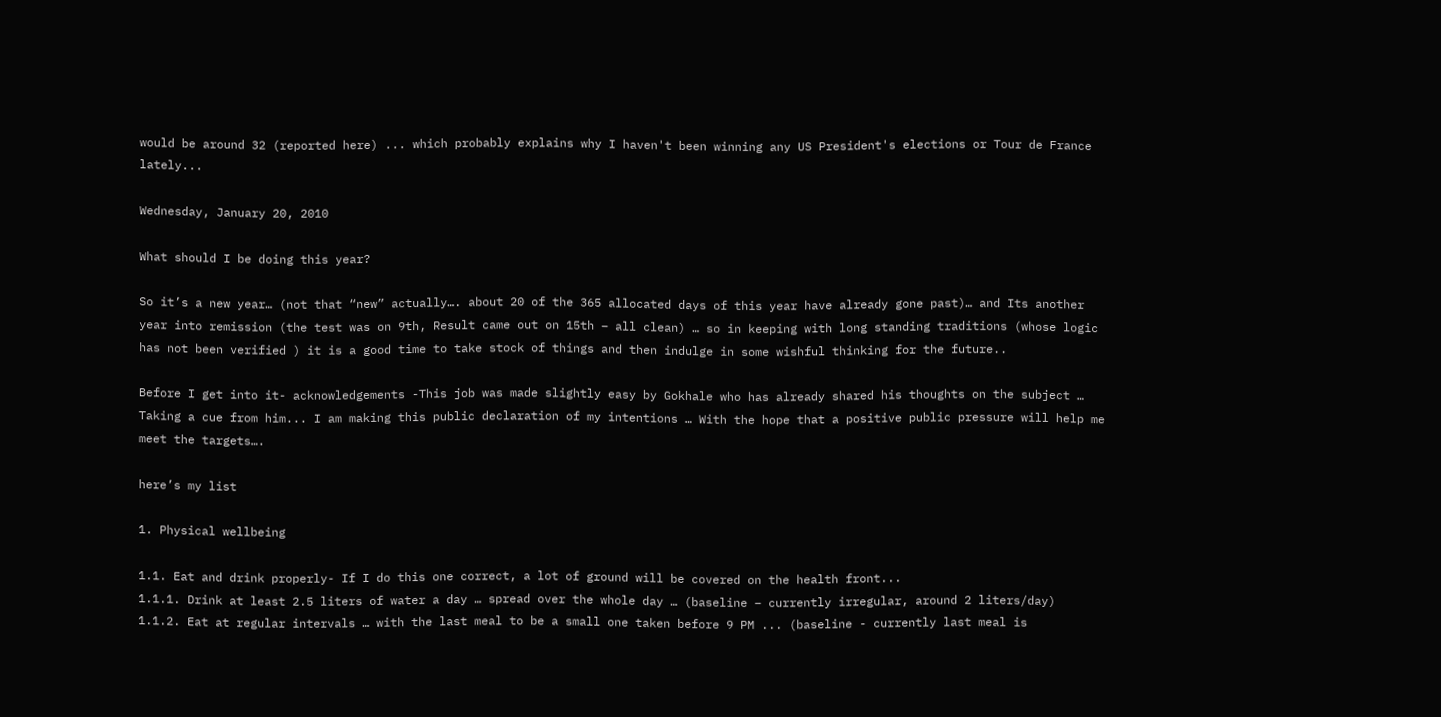would be around 32 (reported here) ... which probably explains why I haven't been winning any US President's elections or Tour de France lately...

Wednesday, January 20, 2010

What should I be doing this year?

So it’s a new year… (not that “new” actually…. about 20 of the 365 allocated days of this year have already gone past)… and Its another year into remission (the test was on 9th, Result came out on 15th – all clean) … so in keeping with long standing traditions (whose logic has not been verified ) it is a good time to take stock of things and then indulge in some wishful thinking for the future..

Before I get into it- acknowledgements -This job was made slightly easy by Gokhale who has already shared his thoughts on the subject … Taking a cue from him... I am making this public declaration of my intentions … With the hope that a positive public pressure will help me meet the targets….

here’s my list

1. Physical wellbeing

1.1. Eat and drink properly- If I do this one correct, a lot of ground will be covered on the health front...
1.1.1. Drink at least 2.5 liters of water a day … spread over the whole day … (baseline – currently irregular, around 2 liters/day)
1.1.2. Eat at regular intervals … with the last meal to be a small one taken before 9 PM ... (baseline - currently last meal is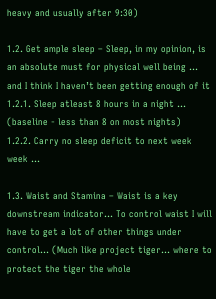heavy and usually after 9:30)

1.2. Get ample sleep – Sleep, in my opinion, is an absolute must for physical well being … and I think I haven’t been getting enough of it
1.2.1. Sleep atleast 8 hours in a night … (baseline - less than 8 on most nights)
1.2.2. Carry no sleep deficit to next week week …

1.3. Waist and Stamina – Waist is a key downstream indicator… To control waist I will have to get a lot of other things under control… (Much like project tiger… where to protect the tiger the whole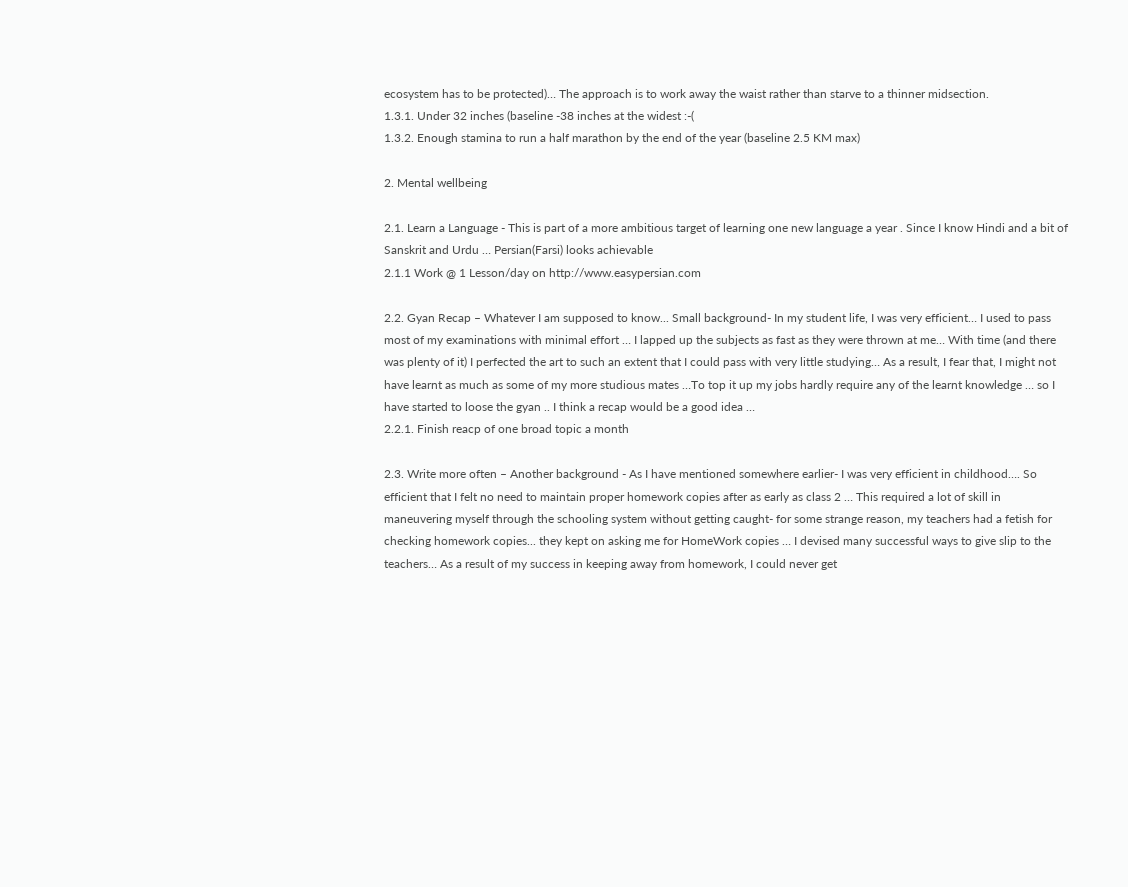ecosystem has to be protected)… The approach is to work away the waist rather than starve to a thinner midsection.
1.3.1. Under 32 inches (baseline -38 inches at the widest :-(
1.3.2. Enough stamina to run a half marathon by the end of the year (baseline 2.5 KM max)

2. Mental wellbeing

2.1. Learn a Language - This is part of a more ambitious target of learning one new language a year . Since I know Hindi and a bit of Sanskrit and Urdu … Persian(Farsi) looks achievable
2.1.1 Work @ 1 Lesson/day on http://www.easypersian.com

2.2. Gyan Recap – Whatever I am supposed to know... Small background- In my student life, I was very efficient… I used to pass most of my examinations with minimal effort … I lapped up the subjects as fast as they were thrown at me… With time (and there was plenty of it) I perfected the art to such an extent that I could pass with very little studying… As a result, I fear that, I might not have learnt as much as some of my more studious mates …To top it up my jobs hardly require any of the learnt knowledge … so I have started to loose the gyan .. I think a recap would be a good idea …
2.2.1. Finish reacp of one broad topic a month

2.3. Write more often – Another background - As I have mentioned somewhere earlier- I was very efficient in childhood…. So efficient that I felt no need to maintain proper homework copies after as early as class 2 … This required a lot of skill in maneuvering myself through the schooling system without getting caught- for some strange reason, my teachers had a fetish for checking homework copies... they kept on asking me for HomeWork copies … I devised many successful ways to give slip to the teachers… As a result of my success in keeping away from homework, I could never get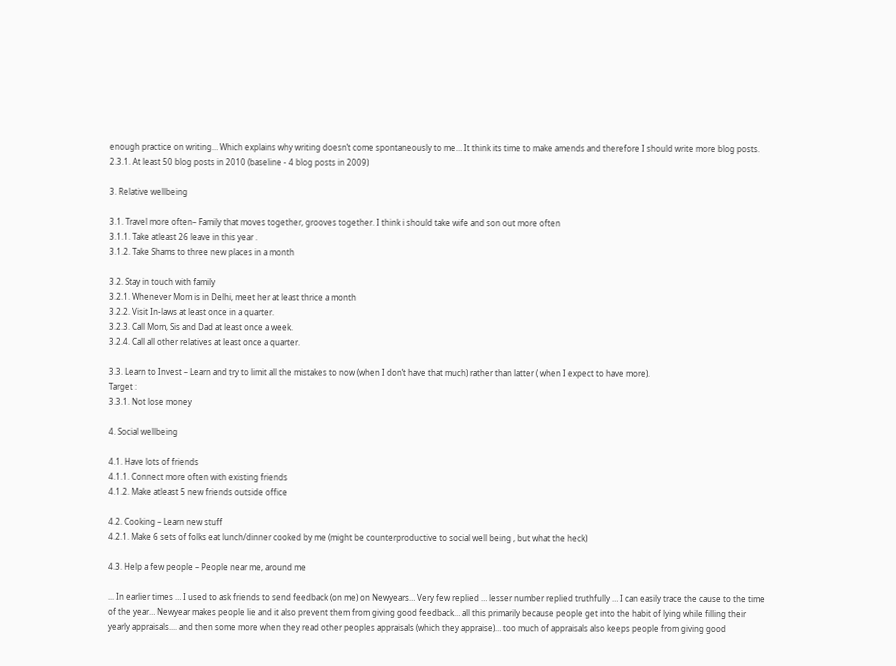enough practice on writing… Which explains why writing doesn’t come spontaneously to me… It think its time to make amends and therefore I should write more blog posts.
2.3.1. At least 50 blog posts in 2010 (baseline - 4 blog posts in 2009)

3. Relative wellbeing

3.1. Travel more often– Family that moves together, grooves together. I think i should take wife and son out more often
3.1.1. Take atleast 26 leave in this year .
3.1.2. Take Shams to three new places in a month

3.2. Stay in touch with family
3.2.1. Whenever Mom is in Delhi, meet her at least thrice a month
3.2.2. Visit In-laws at least once in a quarter.
3.2.3. Call Mom, Sis and Dad at least once a week.
3.2.4. Call all other relatives at least once a quarter.

3.3. Learn to Invest – Learn and try to limit all the mistakes to now (when I don’t have that much) rather than latter ( when I expect to have more).
Target :
3.3.1. Not lose money

4. Social wellbeing

4.1. Have lots of friends
4.1.1. Connect more often with existing friends
4.1.2. Make atleast 5 new friends outside office

4.2. Cooking – Learn new stuff
4.2.1. Make 6 sets of folks eat lunch/dinner cooked by me (might be counterproductive to social well being , but what the heck)

4.3. Help a few people – People near me, around me

... In earlier times … I used to ask friends to send feedback (on me) on Newyears… Very few replied … lesser number replied truthfully … I can easily trace the cause to the time of the year… Newyear makes people lie and it also prevent them from giving good feedback… all this primarily because people get into the habit of lying while filling their yearly appraisals.... and then some more when they read other peoples appraisals (which they appraise)… too much of appraisals also keeps people from giving good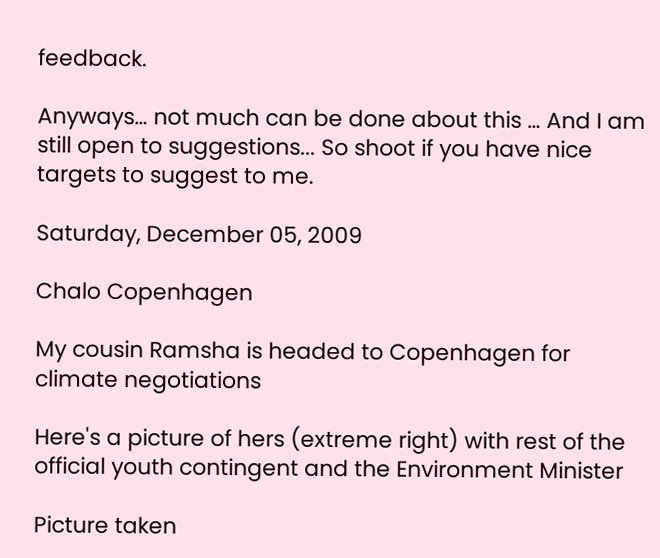feedback.

Anyways… not much can be done about this … And I am still open to suggestions... So shoot if you have nice targets to suggest to me.

Saturday, December 05, 2009

Chalo Copenhagen

My cousin Ramsha is headed to Copenhagen for climate negotiations

Here's a picture of hers (extreme right) with rest of the official youth contingent and the Environment Minister

Picture taken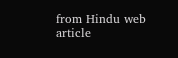from Hindu web article